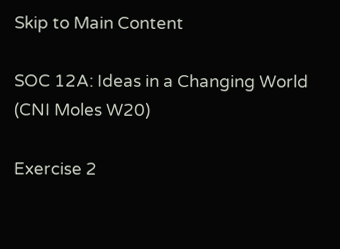Skip to Main Content

SOC 12A: Ideas in a Changing World (CNI Moles W20)

Exercise 2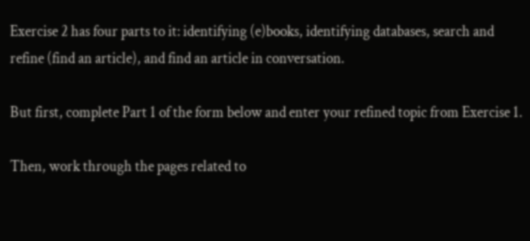Exercise 2 has four parts to it: identifying (e)books, identifying databases, search and refine (find an article), and find an article in conversation.

But first, complete Part 1 of the form below and enter your refined topic from Exercise 1.

Then, work through the pages related to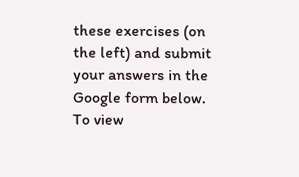these exercises (on the left) and submit your answers in the Google form below. To view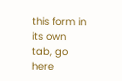this form in its own tab, go here